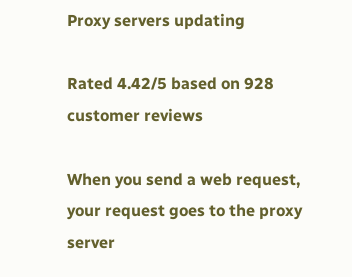Proxy servers updating

Rated 4.42/5 based on 928 customer reviews

When you send a web request, your request goes to the proxy server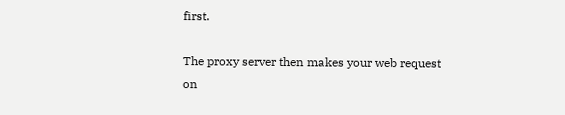first.

The proxy server then makes your web request on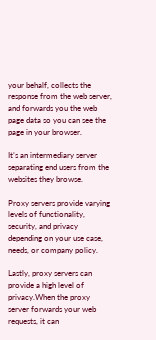your behalf, collects the response from the web server, and forwards you the web page data so you can see the page in your browser.

It’s an intermediary server separating end users from the websites they browse.

Proxy servers provide varying levels of functionality, security, and privacy depending on your use case, needs, or company policy.

Lastly, proxy servers can provide a high level of privacy.When the proxy server forwards your web requests, it can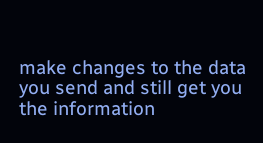make changes to the data you send and still get you the information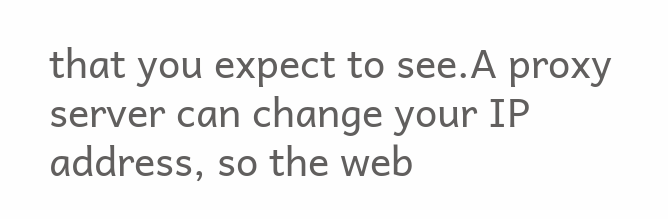that you expect to see.A proxy server can change your IP address, so the web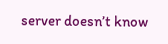server doesn’t know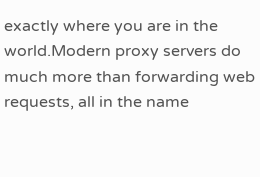exactly where you are in the world.Modern proxy servers do much more than forwarding web requests, all in the name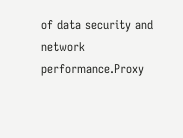of data security and network performance.Proxy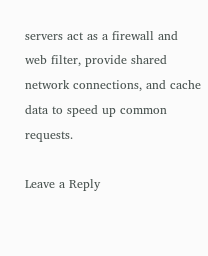servers act as a firewall and web filter, provide shared network connections, and cache data to speed up common requests.

Leave a Reply